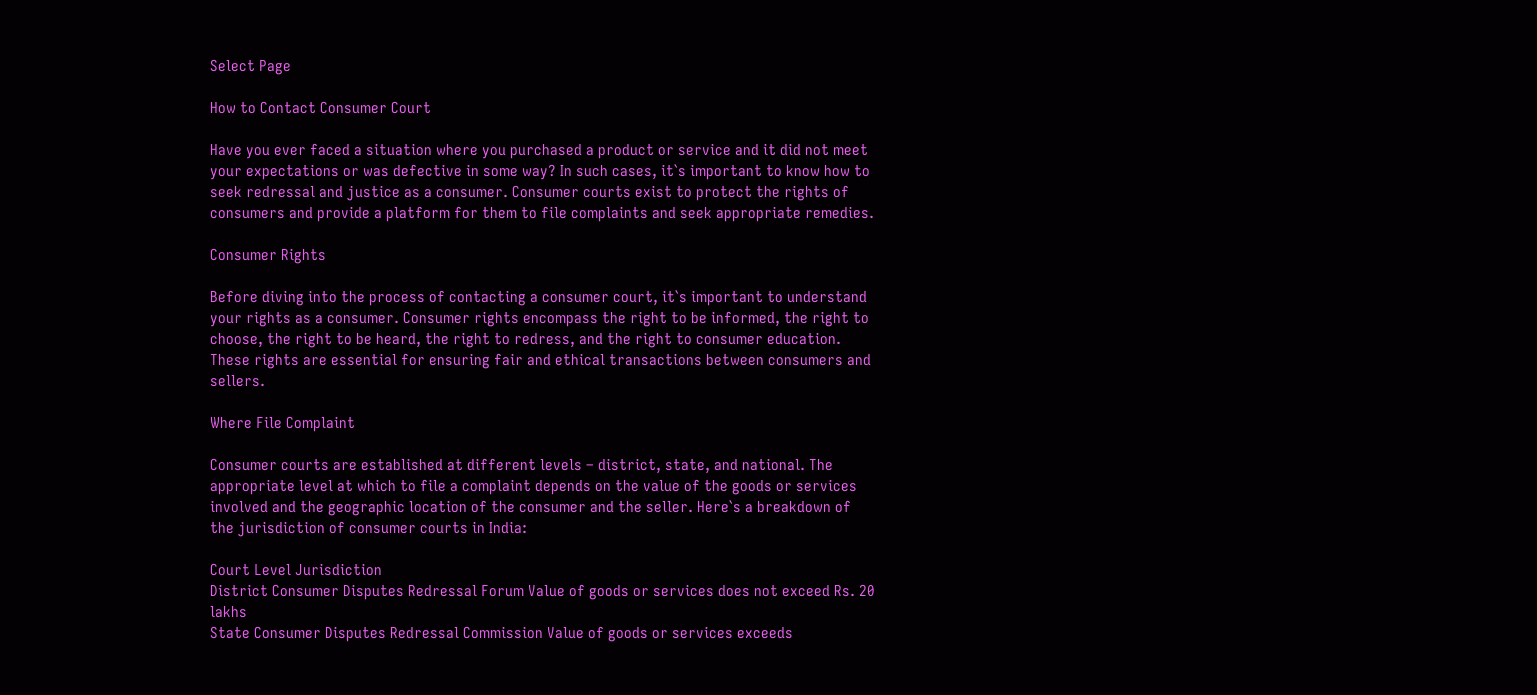Select Page

How to Contact Consumer Court

Have you ever faced a situation where you purchased a product or service and it did not meet your expectations or was defective in some way? In such cases, it`s important to know how to seek redressal and justice as a consumer. Consumer courts exist to protect the rights of consumers and provide a platform for them to file complaints and seek appropriate remedies.

Consumer Rights

Before diving into the process of contacting a consumer court, it`s important to understand your rights as a consumer. Consumer rights encompass the right to be informed, the right to choose, the right to be heard, the right to redress, and the right to consumer education. These rights are essential for ensuring fair and ethical transactions between consumers and sellers.

Where File Complaint

Consumer courts are established at different levels – district, state, and national. The appropriate level at which to file a complaint depends on the value of the goods or services involved and the geographic location of the consumer and the seller. Here`s a breakdown of the jurisdiction of consumer courts in India:

Court Level Jurisdiction
District Consumer Disputes Redressal Forum Value of goods or services does not exceed Rs. 20 lakhs
State Consumer Disputes Redressal Commission Value of goods or services exceeds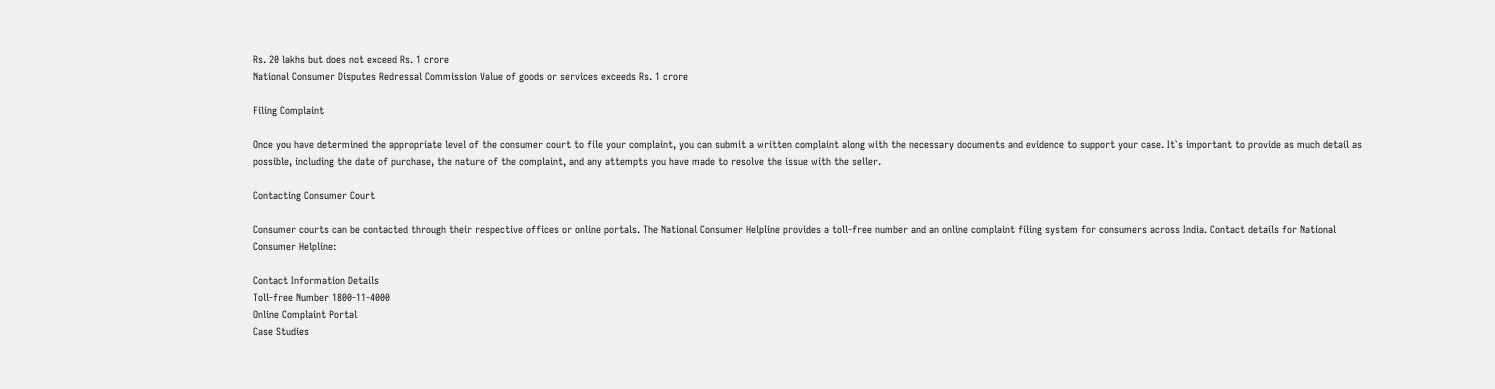Rs. 20 lakhs but does not exceed Rs. 1 crore
National Consumer Disputes Redressal Commission Value of goods or services exceeds Rs. 1 crore

Filing Complaint

Once you have determined the appropriate level of the consumer court to file your complaint, you can submit a written complaint along with the necessary documents and evidence to support your case. It`s important to provide as much detail as possible, including the date of purchase, the nature of the complaint, and any attempts you have made to resolve the issue with the seller.

Contacting Consumer Court

Consumer courts can be contacted through their respective offices or online portals. The National Consumer Helpline provides a toll-free number and an online complaint filing system for consumers across India. Contact details for National Consumer Helpline:

Contact Information Details
Toll-free Number 1800-11-4000
Online Complaint Portal
Case Studies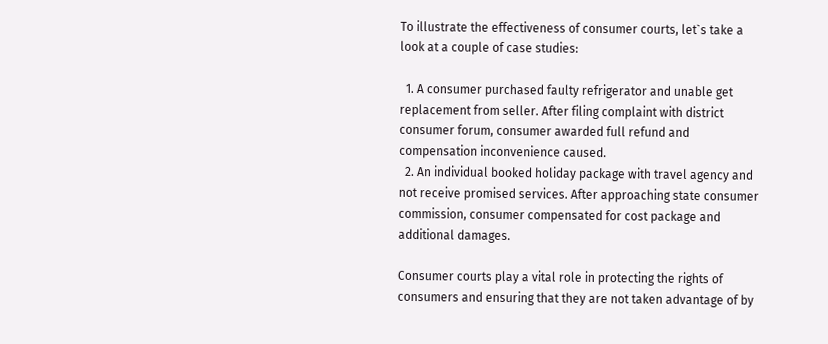To illustrate the effectiveness of consumer courts, let`s take a look at a couple of case studies:

  1. A consumer purchased faulty refrigerator and unable get replacement from seller. After filing complaint with district consumer forum, consumer awarded full refund and compensation inconvenience caused.
  2. An individual booked holiday package with travel agency and not receive promised services. After approaching state consumer commission, consumer compensated for cost package and additional damages.

Consumer courts play a vital role in protecting the rights of consumers and ensuring that they are not taken advantage of by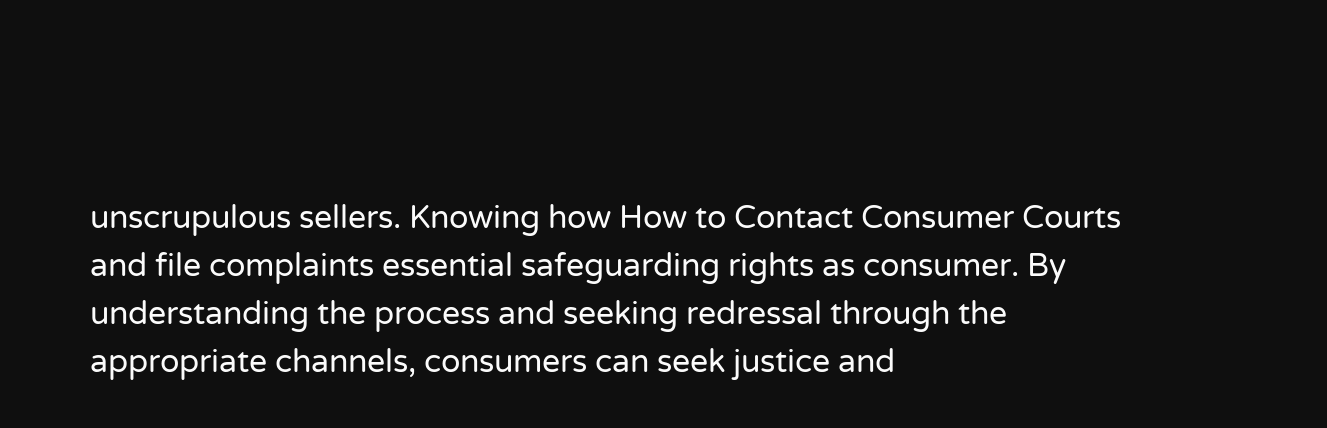unscrupulous sellers. Knowing how How to Contact Consumer Courts and file complaints essential safeguarding rights as consumer. By understanding the process and seeking redressal through the appropriate channels, consumers can seek justice and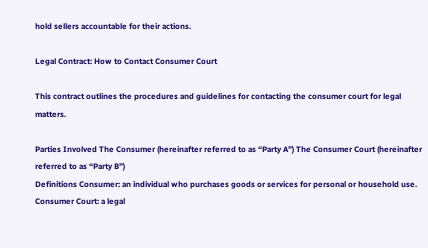hold sellers accountable for their actions.

Legal Contract: How to Contact Consumer Court

This contract outlines the procedures and guidelines for contacting the consumer court for legal matters.

Parties Involved The Consumer (hereinafter referred to as “Party A”) The Consumer Court (hereinafter referred to as “Party B”)
Definitions Consumer: an individual who purchases goods or services for personal or household use. Consumer Court: a legal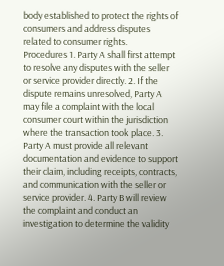body established to protect the rights of consumers and address disputes related to consumer rights.
Procedures 1. Party A shall first attempt to resolve any disputes with the seller or service provider directly. 2. If the dispute remains unresolved, Party A may file a complaint with the local consumer court within the jurisdiction where the transaction took place. 3. Party A must provide all relevant documentation and evidence to support their claim, including receipts, contracts, and communication with the seller or service provider. 4. Party B will review the complaint and conduct an investigation to determine the validity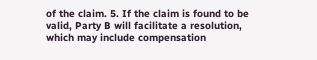of the claim. 5. If the claim is found to be valid, Party B will facilitate a resolution, which may include compensation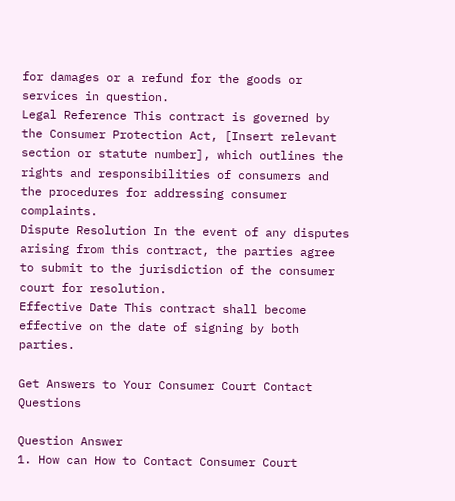for damages or a refund for the goods or services in question.
Legal Reference This contract is governed by the Consumer Protection Act, [Insert relevant section or statute number], which outlines the rights and responsibilities of consumers and the procedures for addressing consumer complaints.
Dispute Resolution In the event of any disputes arising from this contract, the parties agree to submit to the jurisdiction of the consumer court for resolution.
Effective Date This contract shall become effective on the date of signing by both parties.

Get Answers to Your Consumer Court Contact Questions

Question Answer
1. How can How to Contact Consumer Court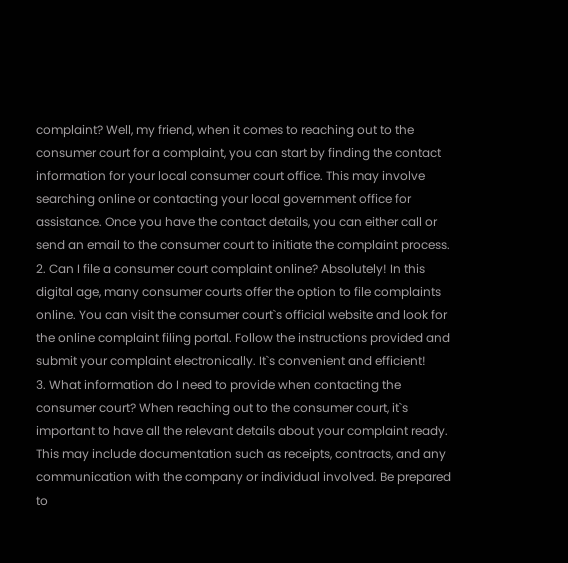complaint? Well, my friend, when it comes to reaching out to the consumer court for a complaint, you can start by finding the contact information for your local consumer court office. This may involve searching online or contacting your local government office for assistance. Once you have the contact details, you can either call or send an email to the consumer court to initiate the complaint process.
2. Can I file a consumer court complaint online? Absolutely! In this digital age, many consumer courts offer the option to file complaints online. You can visit the consumer court`s official website and look for the online complaint filing portal. Follow the instructions provided and submit your complaint electronically. It`s convenient and efficient!
3. What information do I need to provide when contacting the consumer court? When reaching out to the consumer court, it`s important to have all the relevant details about your complaint ready. This may include documentation such as receipts, contracts, and any communication with the company or individual involved. Be prepared to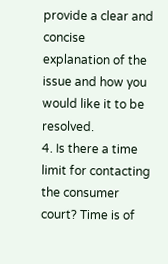provide a clear and concise explanation of the issue and how you would like it to be resolved.
4. Is there a time limit for contacting the consumer court? Time is of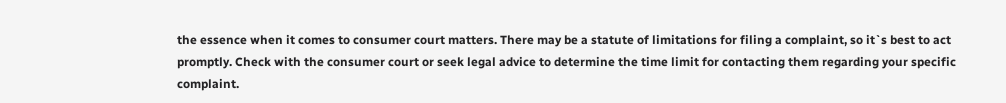the essence when it comes to consumer court matters. There may be a statute of limitations for filing a complaint, so it`s best to act promptly. Check with the consumer court or seek legal advice to determine the time limit for contacting them regarding your specific complaint.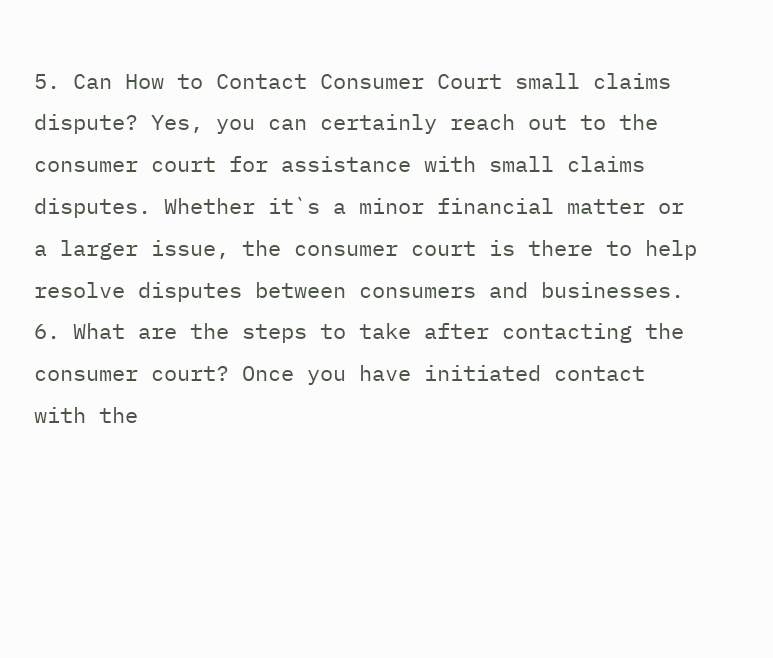5. Can How to Contact Consumer Court small claims dispute? Yes, you can certainly reach out to the consumer court for assistance with small claims disputes. Whether it`s a minor financial matter or a larger issue, the consumer court is there to help resolve disputes between consumers and businesses.
6. What are the steps to take after contacting the consumer court? Once you have initiated contact with the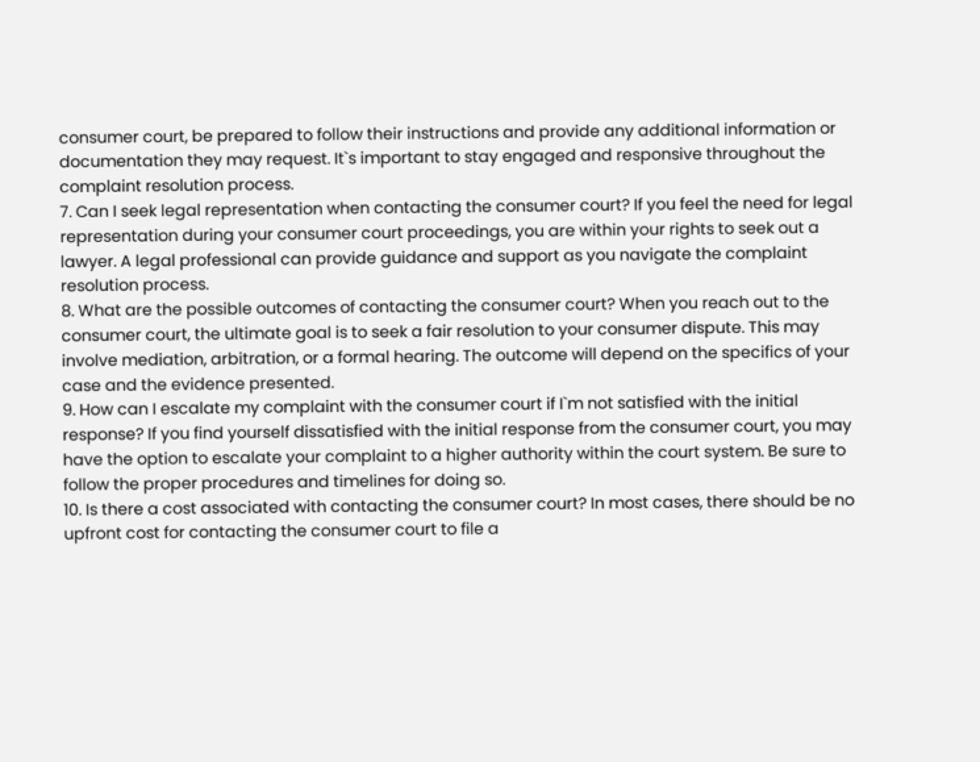consumer court, be prepared to follow their instructions and provide any additional information or documentation they may request. It`s important to stay engaged and responsive throughout the complaint resolution process.
7. Can I seek legal representation when contacting the consumer court? If you feel the need for legal representation during your consumer court proceedings, you are within your rights to seek out a lawyer. A legal professional can provide guidance and support as you navigate the complaint resolution process.
8. What are the possible outcomes of contacting the consumer court? When you reach out to the consumer court, the ultimate goal is to seek a fair resolution to your consumer dispute. This may involve mediation, arbitration, or a formal hearing. The outcome will depend on the specifics of your case and the evidence presented.
9. How can I escalate my complaint with the consumer court if I`m not satisfied with the initial response? If you find yourself dissatisfied with the initial response from the consumer court, you may have the option to escalate your complaint to a higher authority within the court system. Be sure to follow the proper procedures and timelines for doing so.
10. Is there a cost associated with contacting the consumer court? In most cases, there should be no upfront cost for contacting the consumer court to file a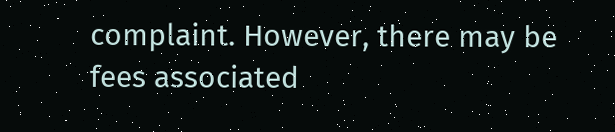complaint. However, there may be fees associated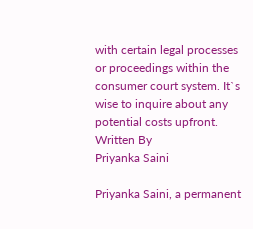with certain legal processes or proceedings within the consumer court system. It`s wise to inquire about any potential costs upfront.
Written By
Priyanka Saini

Priyanka Saini, a permanent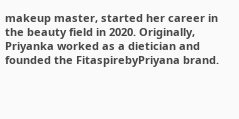makeup master, started her career in the beauty field in 2020. Originally, Priyanka worked as a dietician and founded the FitaspirebyPriyana brand.